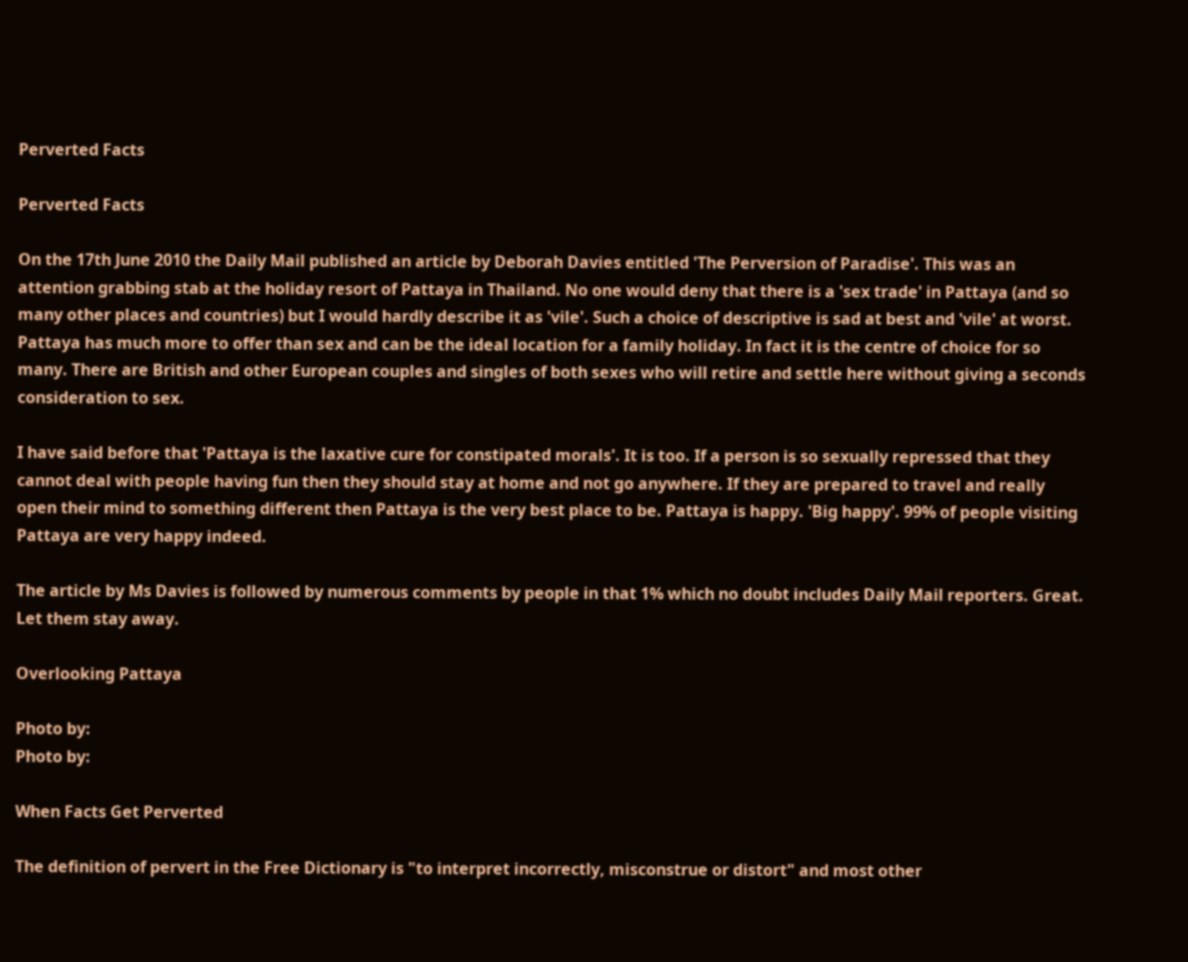Perverted Facts

Perverted Facts

On the 17th June 2010 the Daily Mail published an article by Deborah Davies entitled 'The Perversion of Paradise'. This was an attention grabbing stab at the holiday resort of Pattaya in Thailand. No one would deny that there is a 'sex trade' in Pattaya (and so many other places and countries) but I would hardly describe it as 'vile'. Such a choice of descriptive is sad at best and 'vile' at worst. Pattaya has much more to offer than sex and can be the ideal location for a family holiday. In fact it is the centre of choice for so many. There are British and other European couples and singles of both sexes who will retire and settle here without giving a seconds consideration to sex.

I have said before that 'Pattaya is the laxative cure for constipated morals'. It is too. If a person is so sexually repressed that they cannot deal with people having fun then they should stay at home and not go anywhere. If they are prepared to travel and really open their mind to something different then Pattaya is the very best place to be. Pattaya is happy. 'Big happy'. 99% of people visiting Pattaya are very happy indeed.

The article by Ms Davies is followed by numerous comments by people in that 1% which no doubt includes Daily Mail reporters. Great. Let them stay away.

Overlooking Pattaya

Photo by:
Photo by:

When Facts Get Perverted

The definition of pervert in the Free Dictionary is "to interpret incorrectly, misconstrue or distort" and most other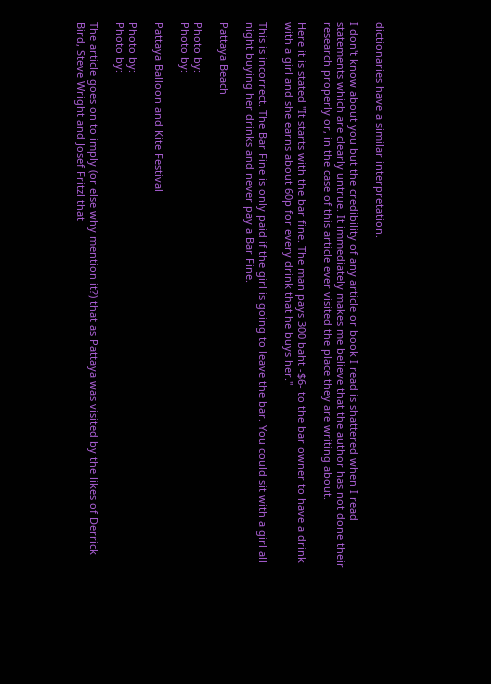dictionaries have a similar interpretation.

I don't know about you but the credibility of any article or book I read is shattered when I read statements which are clearly untrue. It immediately makes me believe that the author has not done their research properly or, in the case of this article ever visited the place they are writing about.

Here it is stated "It starts with the bar fine. The man pays 300 baht -$6- to the bar owner to have a drink with a girl and she earns about 60p for every drink that he buys her."

This is incorrect. The Bar Fine is only paid if the girl is going to leave the bar. You could sit with a girl all night buying her drinks and never pay a Bar Fine.

Pattaya Beach

Photo by:
Photo by:

Pattaya Balloon and Kite Festival

Photo by:
Photo by:

The article goes on to imply (or else why mention it?) that as Pattaya was visited by the likes of Derrick Bird, Steve Wright and Josef Fritzl that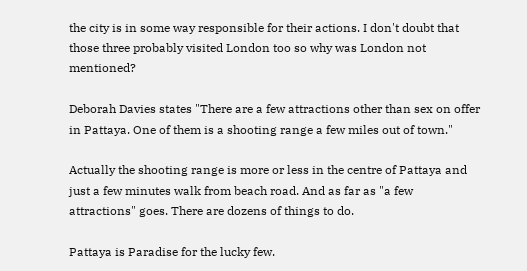the city is in some way responsible for their actions. I don't doubt that those three probably visited London too so why was London not mentioned?

Deborah Davies states "There are a few attractions other than sex on offer in Pattaya. One of them is a shooting range a few miles out of town."

Actually the shooting range is more or less in the centre of Pattaya and just a few minutes walk from beach road. And as far as "a few attractions" goes. There are dozens of things to do.

Pattaya is Paradise for the lucky few.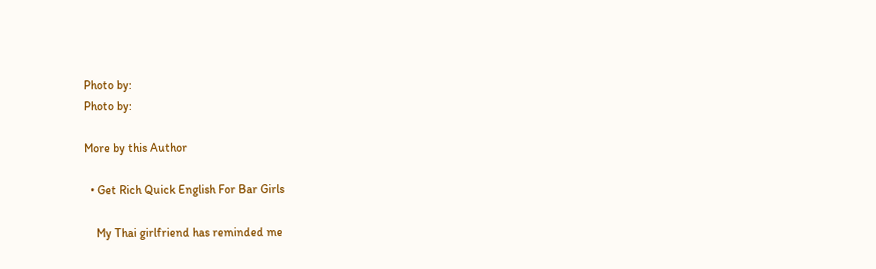Photo by:
Photo by:

More by this Author

  • Get Rich Quick English For Bar Girls

    My Thai girlfriend has reminded me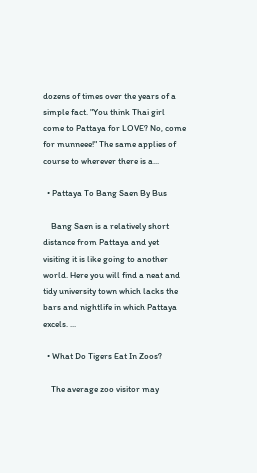dozens of times over the years of a simple fact. "You think Thai girl come to Pattaya for LOVE? No, come for munneee!" The same applies of course to wherever there is a...

  • Pattaya To Bang Saen By Bus

    Bang Saen is a relatively short distance from Pattaya and yet visiting it is like going to another world. Here you will find a neat and tidy university town which lacks the bars and nightlife in which Pattaya excels. ...

  • What Do Tigers Eat In Zoos?

    The average zoo visitor may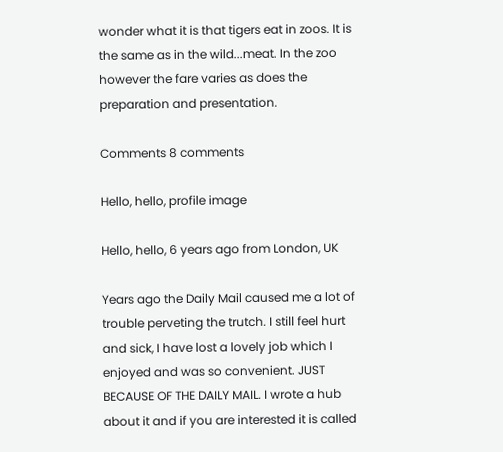wonder what it is that tigers eat in zoos. It is the same as in the wild...meat. In the zoo however the fare varies as does the preparation and presentation.

Comments 8 comments

Hello, hello, profile image

Hello, hello, 6 years ago from London, UK

Years ago the Daily Mail caused me a lot of trouble perveting the trutch. I still feel hurt and sick, I have lost a lovely job which I enjoyed and was so convenient. JUST BECAUSE OF THE DAILY MAIL. I wrote a hub about it and if you are interested it is called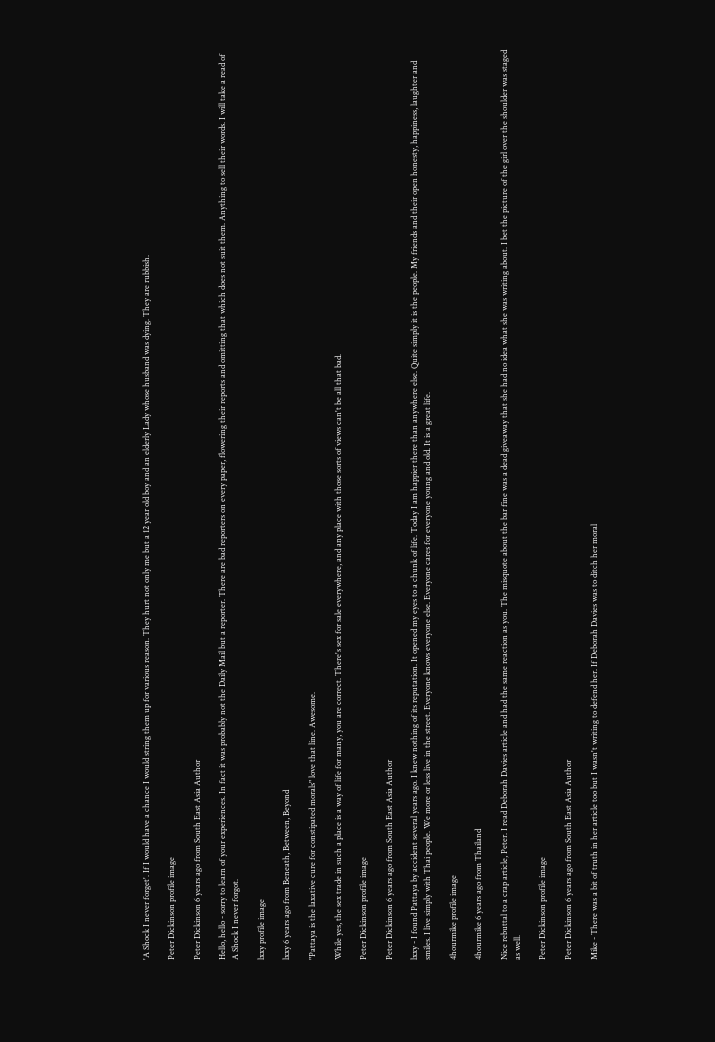'A Shock I never forget'. If I would have a chance I would string them up for various reason. They hurt not only me but a 12 year old boy and an elderly Lady whose husband was dying. They are rubbish.

Peter Dickinson profile image

Peter Dickinson 6 years ago from South East Asia Author

Hello, hello - sorry to learn of your experiences. In fact it was probably not the Daily Mail but a reporter. There are bad reporters on every paper, flowering their reports and omitting that which does not suit them. Anything to sell their words. I will take a read of A Shock I never forgot.

lxxy profile image

lxxy 6 years ago from Beneath, Between, Beyond

"Pattaya is the laxative cure for constipated morals" love that line. Awesome.

While yes, the sex trade in such a place is a way of life for many, you are correct. There's sex for sale everywhere, and any place with those sorts of views can't be all that bad.

Peter Dickinson profile image

Peter Dickinson 6 years ago from South East Asia Author

lxxy - I found Pattaya by accident several years ago. I knew nothing of its reputation. It opened my eyes to a chunk of life. Today I am happier there than anywhere else. Quite simply it is the people. My friends and their open honesty, happiness, laughter and smiles. I live simply with Thai people. We more or less live in the street. Everyone knows everyone else. Everyone cares for everyone young and old. It is a great life.

4hourmike profile image

4hourmike 6 years ago from Thailand

Nice rebuttal to a crap article, Peter. I read Deborah Davies article and had the same reaction as you. The misquote about the bar fine was a dead giveaway that she had no idea what she was writing about. I bet the picture of the girl over the shoulder was staged as well.

Peter Dickinson profile image

Peter Dickinson 6 years ago from South East Asia Author

Mike - There was a bit of truth in her article too but I wasn't writing to defend her. If Deborah Davies was to ditch her moral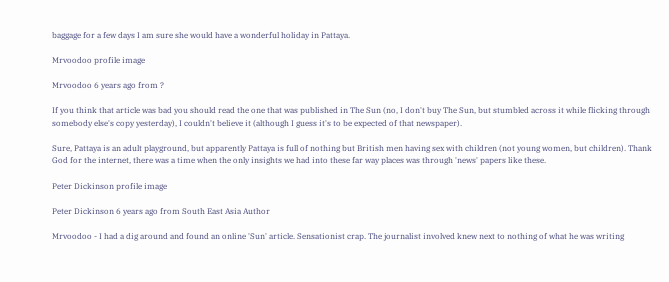baggage for a few days I am sure she would have a wonderful holiday in Pattaya.

Mrvoodoo profile image

Mrvoodoo 6 years ago from ?

If you think that article was bad you should read the one that was published in The Sun (no, I don't buy The Sun, but stumbled across it while flicking through somebody else's copy yesterday), I couldn't believe it (although I guess it's to be expected of that newspaper).

Sure, Pattaya is an adult playground, but apparently Pattaya is full of nothing but British men having sex with children (not young women, but children). Thank God for the internet, there was a time when the only insights we had into these far way places was through 'news' papers like these.

Peter Dickinson profile image

Peter Dickinson 6 years ago from South East Asia Author

Mrvoodoo - I had a dig around and found an online 'Sun' article. Sensationist crap. The journalist involved knew next to nothing of what he was writing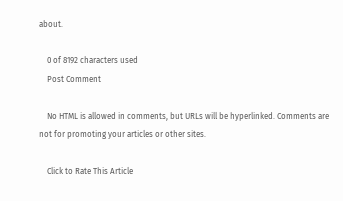about.

    0 of 8192 characters used
    Post Comment

    No HTML is allowed in comments, but URLs will be hyperlinked. Comments are not for promoting your articles or other sites.

    Click to Rate This Article